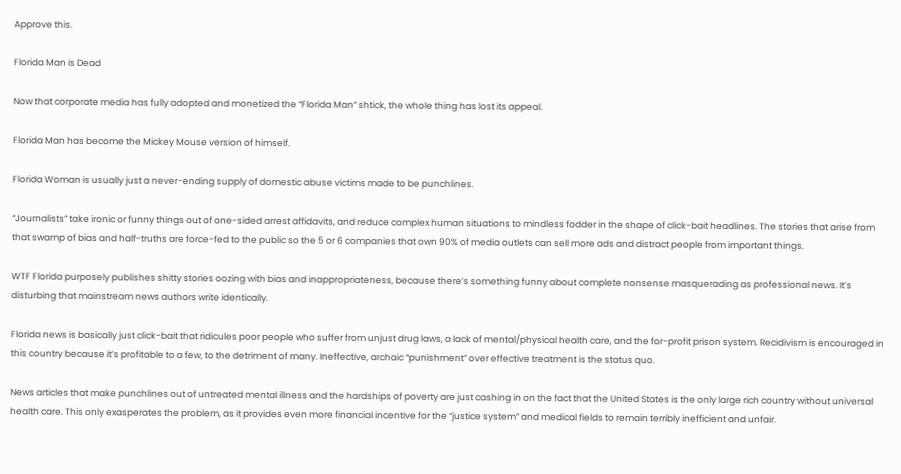Approve this.

Florida Man is Dead

Now that corporate media has fully adopted and monetized the “Florida Man” shtick, the whole thing has lost its appeal.

Florida Man has become the Mickey Mouse version of himself.

Florida Woman is usually just a never-ending supply of domestic abuse victims made to be punchlines.

“Journalists” take ironic or funny things out of one-sided arrest affidavits, and reduce complex human situations to mindless fodder in the shape of click-bait headlines. The stories that arise from that swamp of bias and half-truths are force-fed to the public so the 5 or 6 companies that own 90% of media outlets can sell more ads and distract people from important things.

WTF Florida purposely publishes shitty stories oozing with bias and inappropriateness, because there’s something funny about complete nonsense masquerading as professional news. It’s disturbing that mainstream news authors write identically.

Florida news is basically just click-bait that ridicules poor people who suffer from unjust drug laws, a lack of mental/physical health care, and the for-profit prison system. Recidivism is encouraged in this country because it’s profitable to a few, to the detriment of many. Ineffective, archaic “punishment” over effective treatment is the status quo.

News articles that make punchlines out of untreated mental illness and the hardships of poverty are just cashing in on the fact that the United States is the only large rich country without universal health care. This only exasperates the problem, as it provides even more financial incentive for the “justice system” and medical fields to remain terribly inefficient and unfair.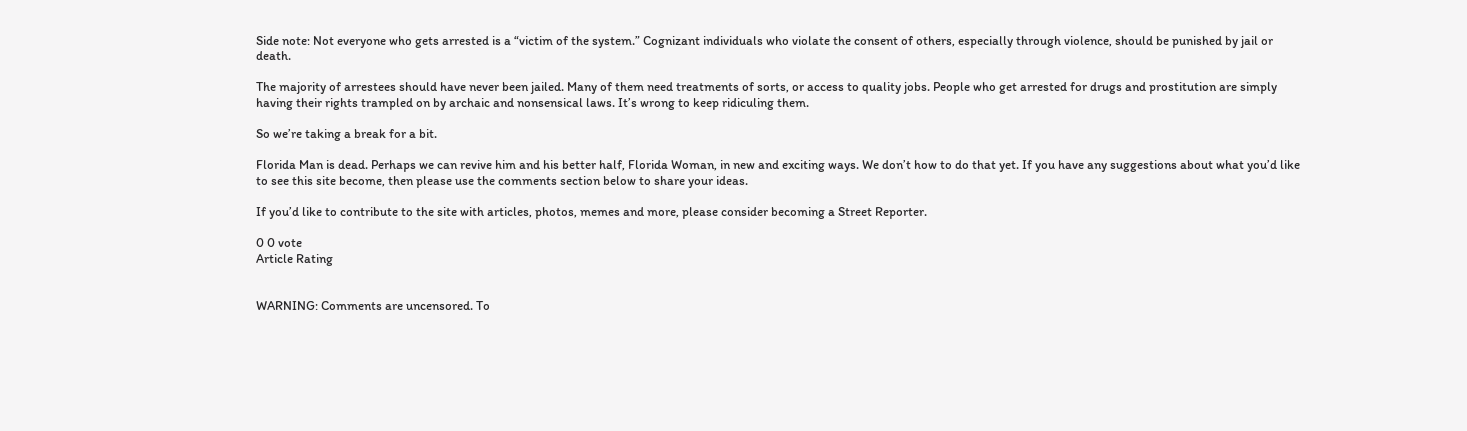Side note: Not everyone who gets arrested is a “victim of the system.” Cognizant individuals who violate the consent of others, especially through violence, should be punished by jail or death.

The majority of arrestees should have never been jailed. Many of them need treatments of sorts, or access to quality jobs. People who get arrested for drugs and prostitution are simply having their rights trampled on by archaic and nonsensical laws. It’s wrong to keep ridiculing them.

So we’re taking a break for a bit.

Florida Man is dead. Perhaps we can revive him and his better half, Florida Woman, in new and exciting ways. We don’t how to do that yet. If you have any suggestions about what you’d like to see this site become, then please use the comments section below to share your ideas.

If you’d like to contribute to the site with articles, photos, memes and more, please consider becoming a Street Reporter.

0 0 vote
Article Rating


WARNING: Comments are uncensored. To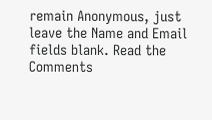remain Anonymous, just leave the Name and Email fields blank. Read the Comments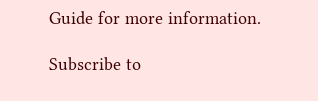Guide for more information.

Subscribe to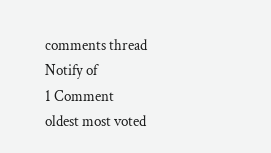comments thread
Notify of
1 Comment
oldest most voted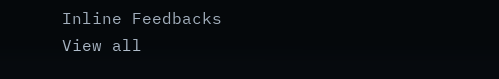Inline Feedbacks
View all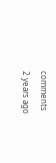comments
2 years ago